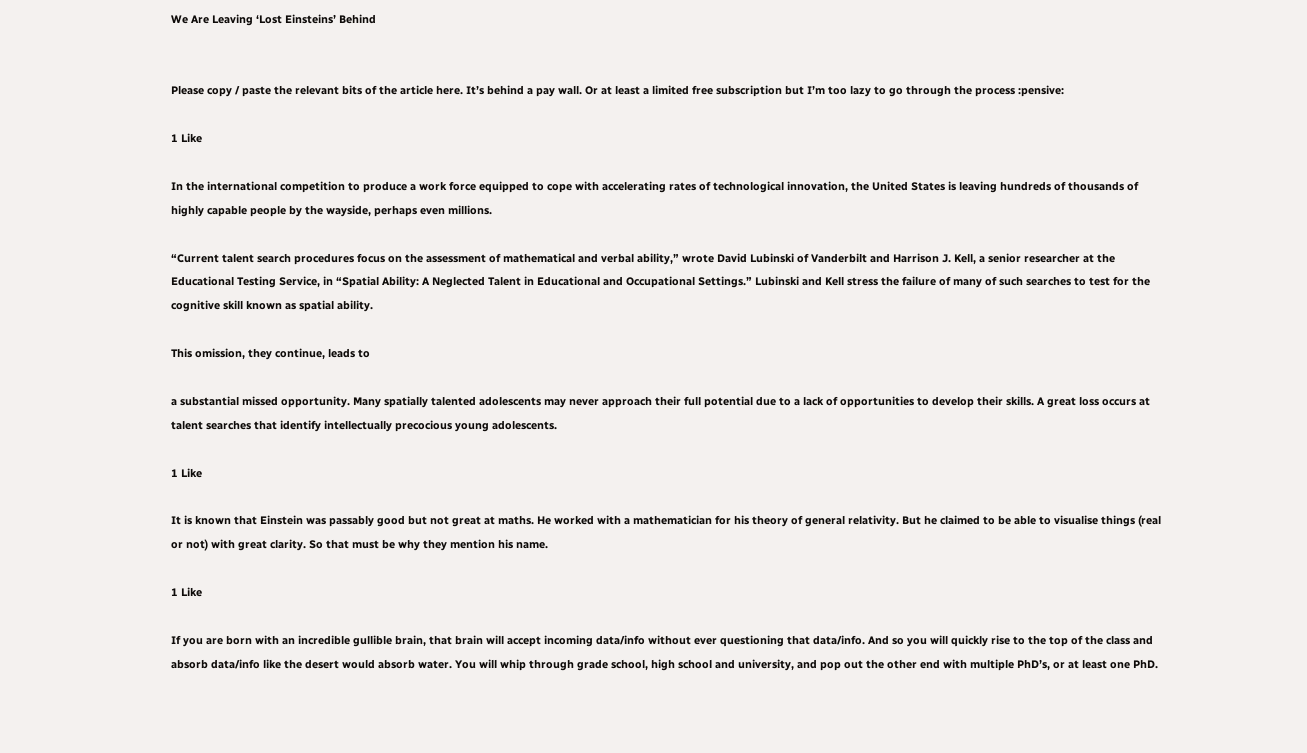We Are Leaving ‘Lost Einsteins’ Behind


Please copy / paste the relevant bits of the article here. It’s behind a pay wall. Or at least a limited free subscription but I’m too lazy to go through the process :pensive:

1 Like

In the international competition to produce a work force equipped to cope with accelerating rates of technological innovation, the United States is leaving hundreds of thousands of highly capable people by the wayside, perhaps even millions.

“Current talent search procedures focus on the assessment of mathematical and verbal ability,” wrote David Lubinski of Vanderbilt and Harrison J. Kell, a senior researcher at the Educational Testing Service, in “Spatial Ability: A Neglected Talent in Educational and Occupational Settings.” Lubinski and Kell stress the failure of many of such searches to test for the cognitive skill known as spatial ability.

This omission, they continue, leads to

a substantial missed opportunity. Many spatially talented adolescents may never approach their full potential due to a lack of opportunities to develop their skills. A great loss occurs at talent searches that identify intellectually precocious young adolescents.

1 Like

It is known that Einstein was passably good but not great at maths. He worked with a mathematician for his theory of general relativity. But he claimed to be able to visualise things (real or not) with great clarity. So that must be why they mention his name.

1 Like

If you are born with an incredible gullible brain, that brain will accept incoming data/info without ever questioning that data/info. And so you will quickly rise to the top of the class and absorb data/info like the desert would absorb water. You will whip through grade school, high school and university, and pop out the other end with multiple PhD’s, or at least one PhD.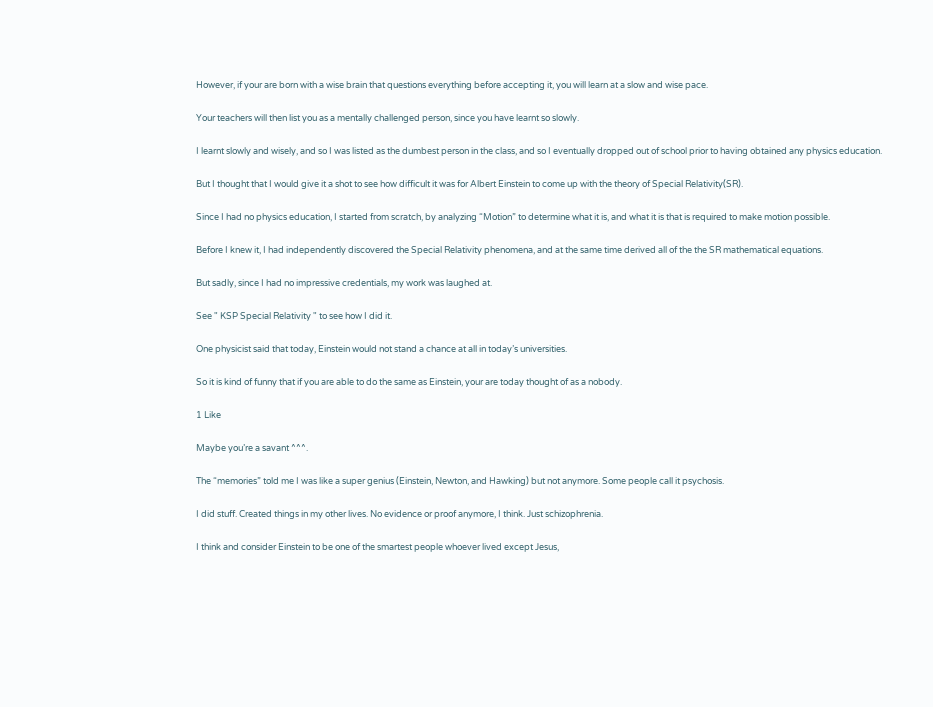However, if your are born with a wise brain that questions everything before accepting it, you will learn at a slow and wise pace.

Your teachers will then list you as a mentally challenged person, since you have learnt so slowly.

I learnt slowly and wisely, and so I was listed as the dumbest person in the class, and so I eventually dropped out of school prior to having obtained any physics education.

But I thought that I would give it a shot to see how difficult it was for Albert Einstein to come up with the theory of Special Relativity(SR).

Since I had no physics education, I started from scratch, by analyzing “Motion” to determine what it is, and what it is that is required to make motion possible.

Before I knew it, I had independently discovered the Special Relativity phenomena, and at the same time derived all of the the SR mathematical equations.

But sadly, since I had no impressive credentials, my work was laughed at.

See " KSP Special Relativity " to see how I did it.

One physicist said that today, Einstein would not stand a chance at all in today’s universities.

So it is kind of funny that if you are able to do the same as Einstein, your are today thought of as a nobody.

1 Like

Maybe you’re a savant ^^^.

The “memories” told me I was like a super genius (Einstein, Newton, and Hawking) but not anymore. Some people call it psychosis.

I did stuff. Created things in my other lives. No evidence or proof anymore, I think. Just schizophrenia.

I think and consider Einstein to be one of the smartest people whoever lived except Jesus,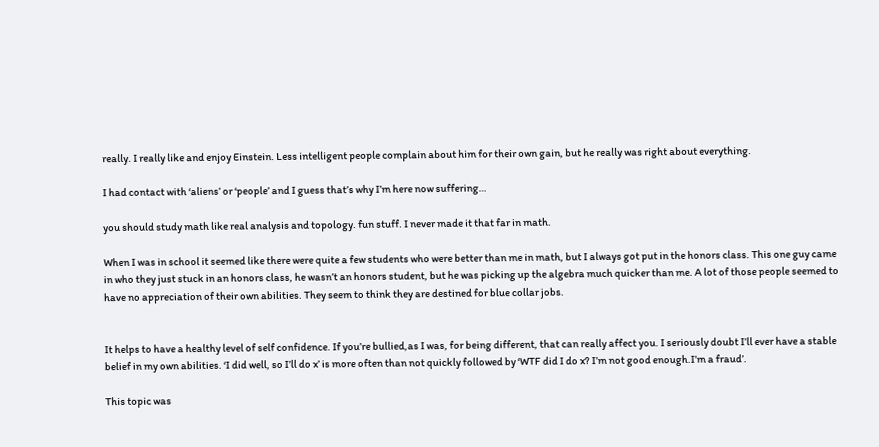really. I really like and enjoy Einstein. Less intelligent people complain about him for their own gain, but he really was right about everything.

I had contact with ‘aliens’ or ‘people’ and I guess that’s why I’m here now suffering…

you should study math like real analysis and topology. fun stuff. I never made it that far in math.

When I was in school it seemed like there were quite a few students who were better than me in math, but I always got put in the honors class. This one guy came in who they just stuck in an honors class, he wasn’t an honors student, but he was picking up the algebra much quicker than me. A lot of those people seemed to have no appreciation of their own abilities. They seem to think they are destined for blue collar jobs.


It helps to have a healthy level of self confidence. If you’re bullied,as I was, for being different, that can really affect you. I seriously doubt I’ll ever have a stable belief in my own abilities. ‘I did well, so I’ll do x’ is more often than not quickly followed by ‘WTF did I do x? I’m not good enough.I’m a fraud’.

This topic was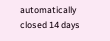automatically closed 14 days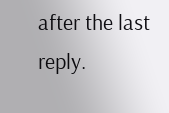after the last reply.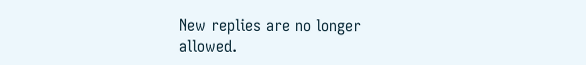New replies are no longer allowed.